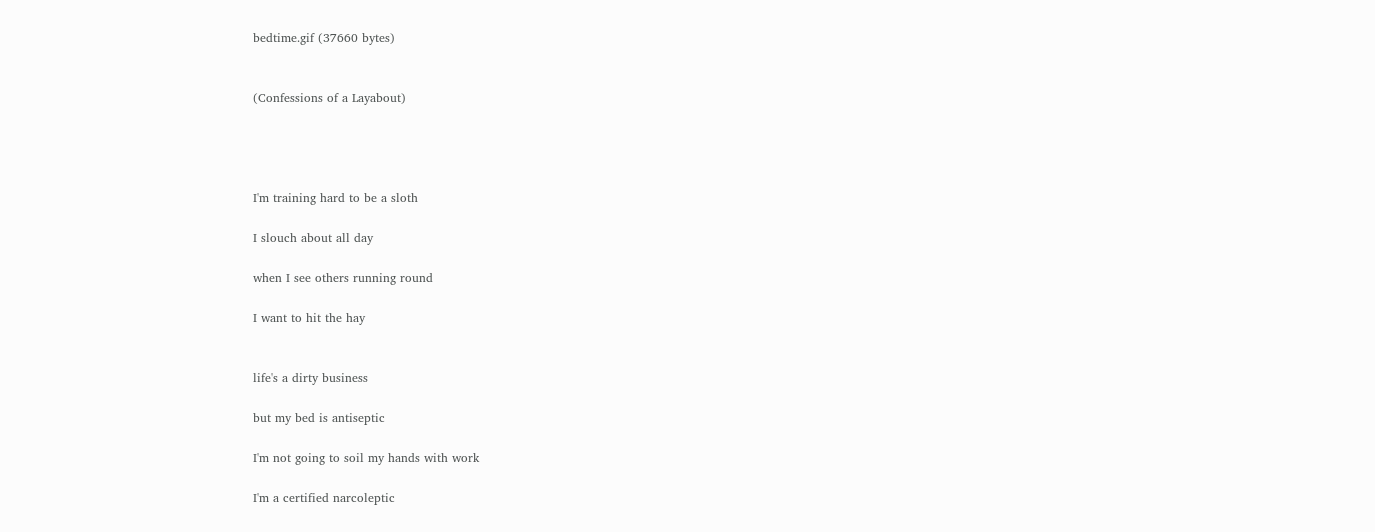bedtime.gif (37660 bytes)


(Confessions of a Layabout)




I'm training hard to be a sloth

I slouch about all day

when I see others running round

I want to hit the hay


life's a dirty business

but my bed is antiseptic

I'm not going to soil my hands with work

I'm a certified narcoleptic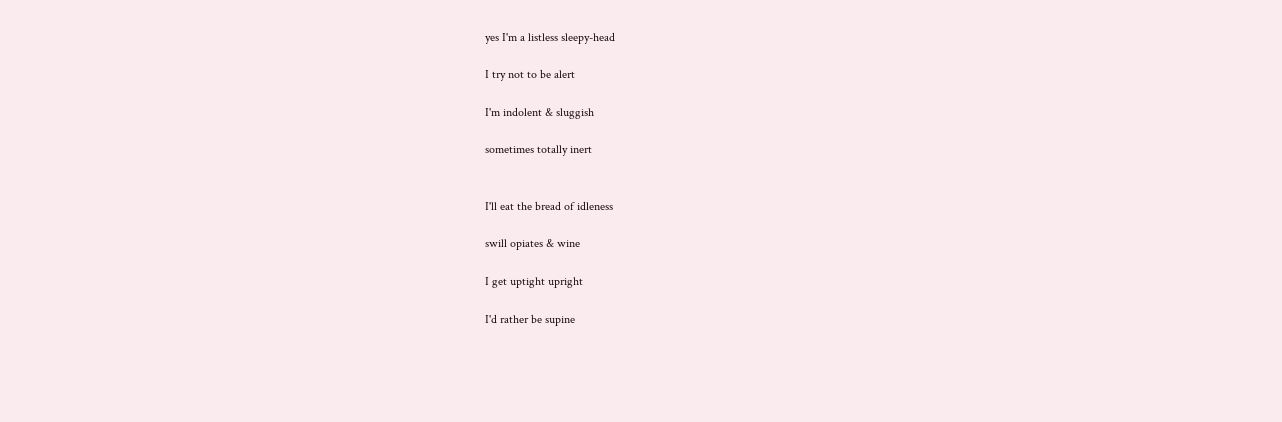yes I'm a listless sleepy-head

I try not to be alert

I'm indolent & sluggish

sometimes totally inert


I'll eat the bread of idleness

swill opiates & wine

I get uptight upright

I'd rather be supine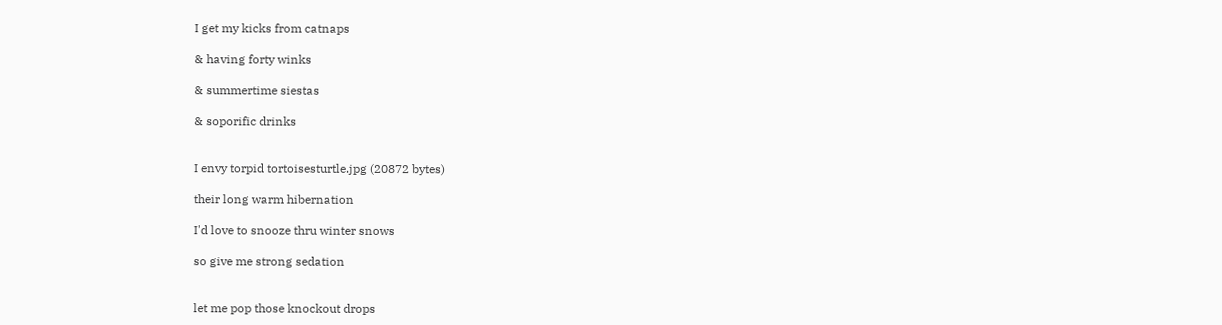I get my kicks from catnaps

& having forty winks

& summertime siestas

& soporific drinks


I envy torpid tortoisesturtle.jpg (20872 bytes)

their long warm hibernation

I'd love to snooze thru winter snows

so give me strong sedation


let me pop those knockout drops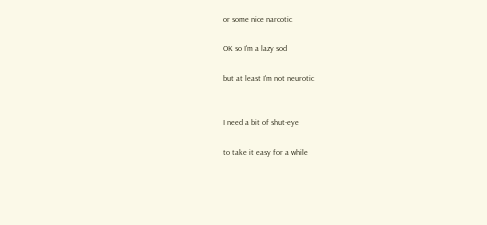or some nice narcotic

OK so I'm a lazy sod

but at least I'm not neurotic


I need a bit of shut-eye

to take it easy for a while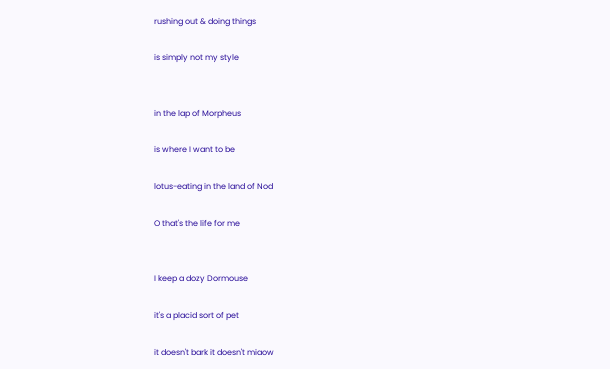rushing out & doing things

is simply not my style


in the lap of Morpheus

is where I want to be

lotus-eating in the land of Nod

O that's the life for me


I keep a dozy Dormouse

it's a placid sort of pet

it doesn't bark it doesn't miaow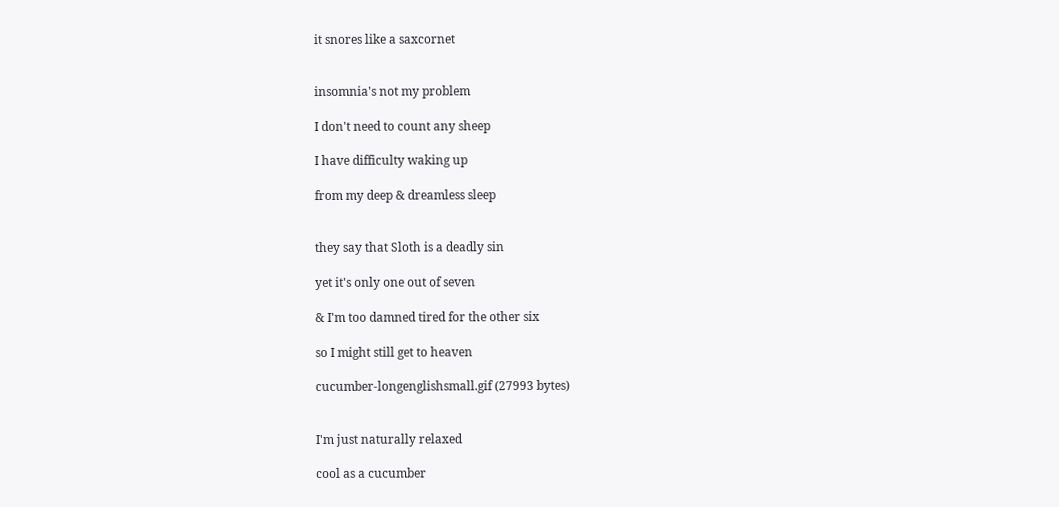it snores like a saxcornet


insomnia's not my problem

I don't need to count any sheep

I have difficulty waking up

from my deep & dreamless sleep


they say that Sloth is a deadly sin

yet it's only one out of seven

& I'm too damned tired for the other six

so I might still get to heaven

cucumber-longenglishsmall.gif (27993 bytes)


I'm just naturally relaxed

cool as a cucumber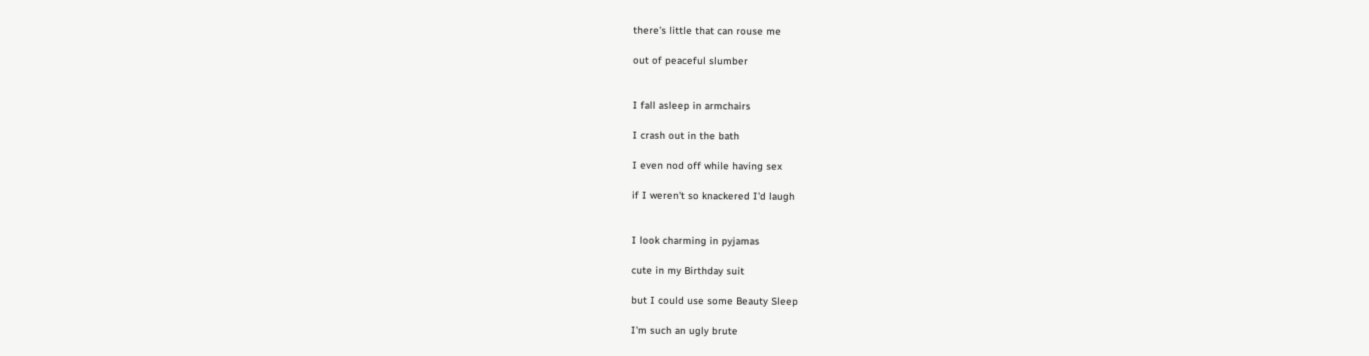there's little that can rouse me

out of peaceful slumber


I fall asleep in armchairs

I crash out in the bath

I even nod off while having sex

if I weren't so knackered I'd laugh


I look charming in pyjamas

cute in my Birthday suit

but I could use some Beauty Sleep

I'm such an ugly brute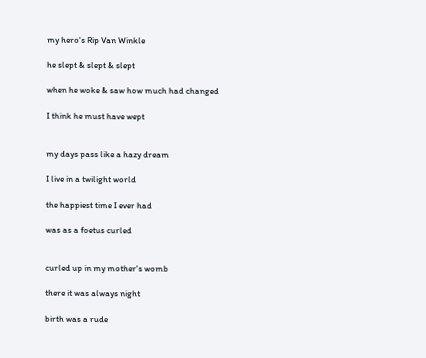my hero's Rip Van Winkle

he slept & slept & slept

when he woke & saw how much had changed

I think he must have wept


my days pass like a hazy dream

I live in a twilight world

the happiest time I ever had

was as a foetus curled


curled up in my mother's womb

there it was always night

birth was a rude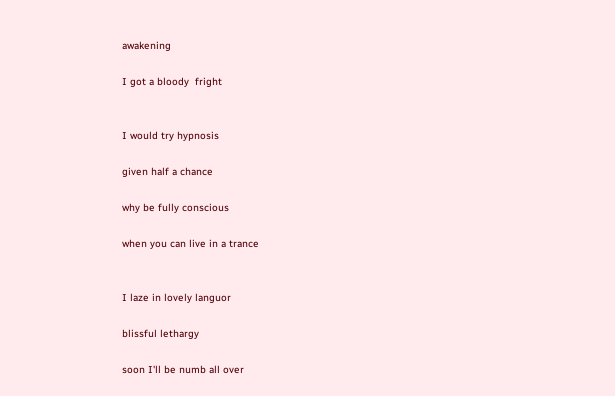awakening

I got a bloody  fright


I would try hypnosis

given half a chance

why be fully conscious

when you can live in a trance


I laze in lovely languor

blissful lethargy

soon I'll be numb all over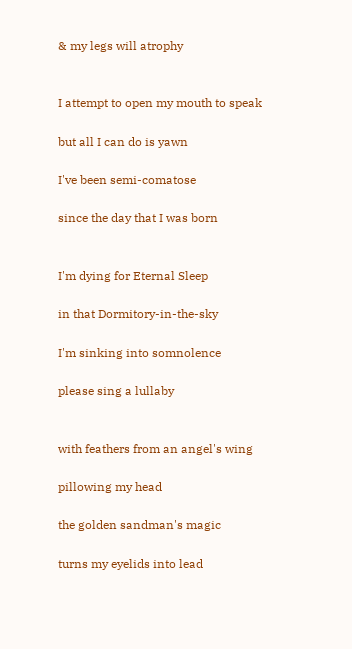& my legs will atrophy


I attempt to open my mouth to speak

but all I can do is yawn

I've been semi-comatose

since the day that I was born


I'm dying for Eternal Sleep

in that Dormitory-in-the-sky

I'm sinking into somnolence

please sing a lullaby


with feathers from an angel's wing

pillowing my head

the golden sandman's magic

turns my eyelids into lead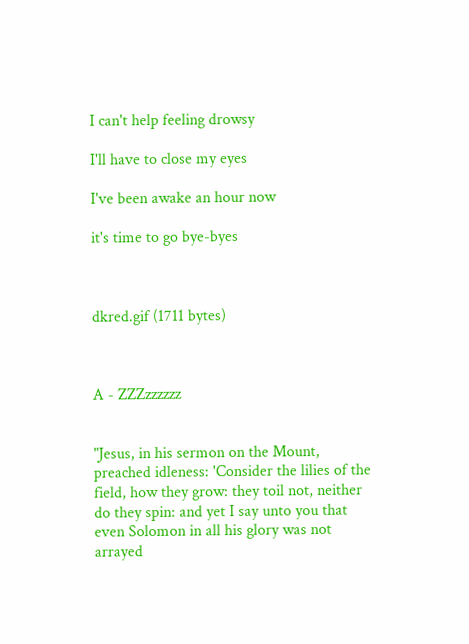I can't help feeling drowsy

I'll have to close my eyes

I've been awake an hour now

it's time to go bye-byes



dkred.gif (1711 bytes)



A - ZZZzzzzzz


"Jesus, in his sermon on the Mount, preached idleness: 'Consider the lilies of the field, how they grow: they toil not, neither do they spin: and yet I say unto you that even Solomon in all his glory was not arrayed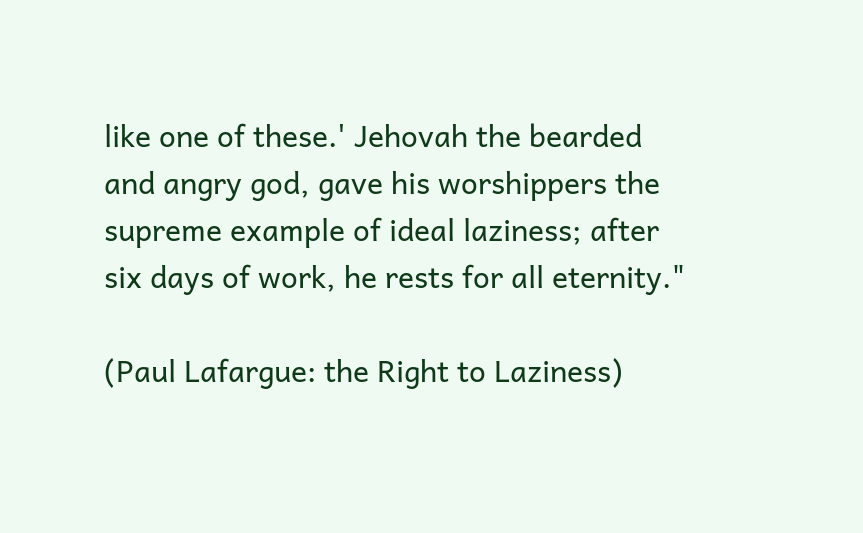like one of these.' Jehovah the bearded and angry god, gave his worshippers the supreme example of ideal laziness; after six days of work, he rests for all eternity."

(Paul Lafargue: the Right to Laziness)